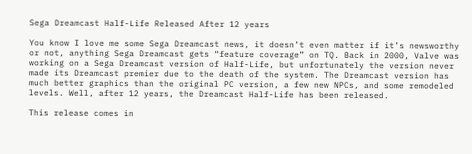Sega Dreamcast Half-Life Released After 12 years

You know I love me some Sega Dreamcast news, it doesn’t even matter if it’s newsworthy or not, anything Sega Dreamcast gets “feature coverage” on TQ. Back in 2000, Valve was working on a Sega Dreamcast version of Half-Life, but unfortunately the version never made its Dreamcast premier due to the death of the system. The Dreamcast version has much better graphics than the original PC version, a few new NPCs, and some remodeled levels. Well, after 12 years, the Dreamcast Half-Life has been released.

This release comes in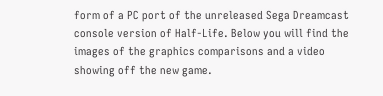form of a PC port of the unreleased Sega Dreamcast console version of Half-Life. Below you will find the images of the graphics comparisons and a video showing off the new game.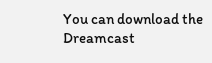You can download the Dreamcast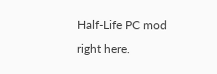Half-Life PC mod right here.